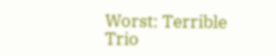Worst: Terrible Trio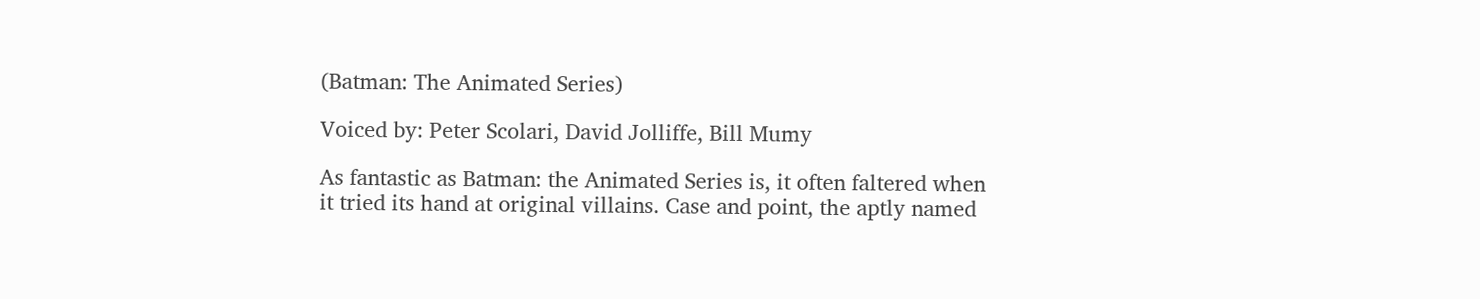(Batman: The Animated Series)

Voiced by: Peter Scolari, David Jolliffe, Bill Mumy

As fantastic as Batman: the Animated Series is, it often faltered when it tried its hand at original villains. Case and point, the aptly named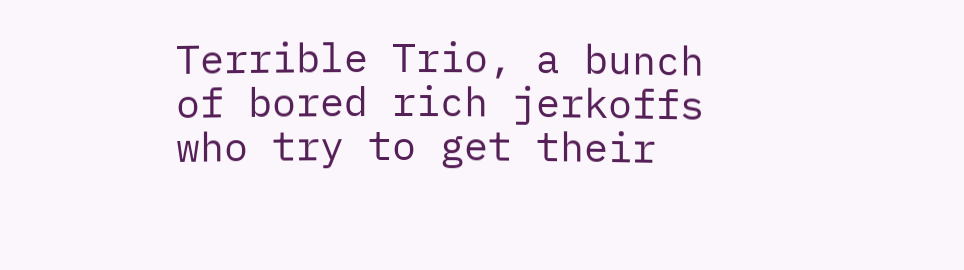Terrible Trio, a bunch of bored rich jerkoffs who try to get their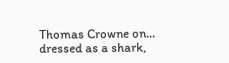Thomas Crowne on... dressed as a shark,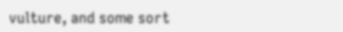vulture, and some sort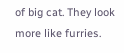of big cat. They look more like furries.